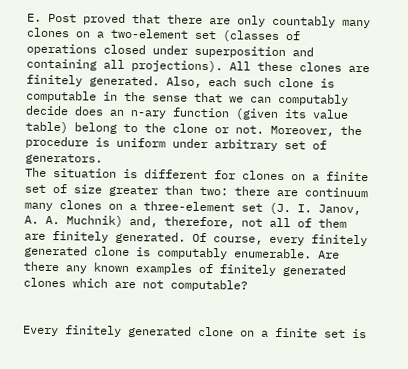E. Post proved that there are only countably many clones on a two-element set (classes of operations closed under superposition and containing all projections). All these clones are finitely generated. Also, each such clone is computable in the sense that we can computably decide does an n-ary function (given its value table) belong to the clone or not. Moreover, the procedure is uniform under arbitrary set of generators.
The situation is different for clones on a finite set of size greater than two: there are continuum many clones on a three-element set (J. I. Janov, A. A. Muchnik) and, therefore, not all of them are finitely generated. Of course, every finitely generated clone is computably enumerable. Are there any known examples of finitely generated clones which are not computable?


Every finitely generated clone on a finite set is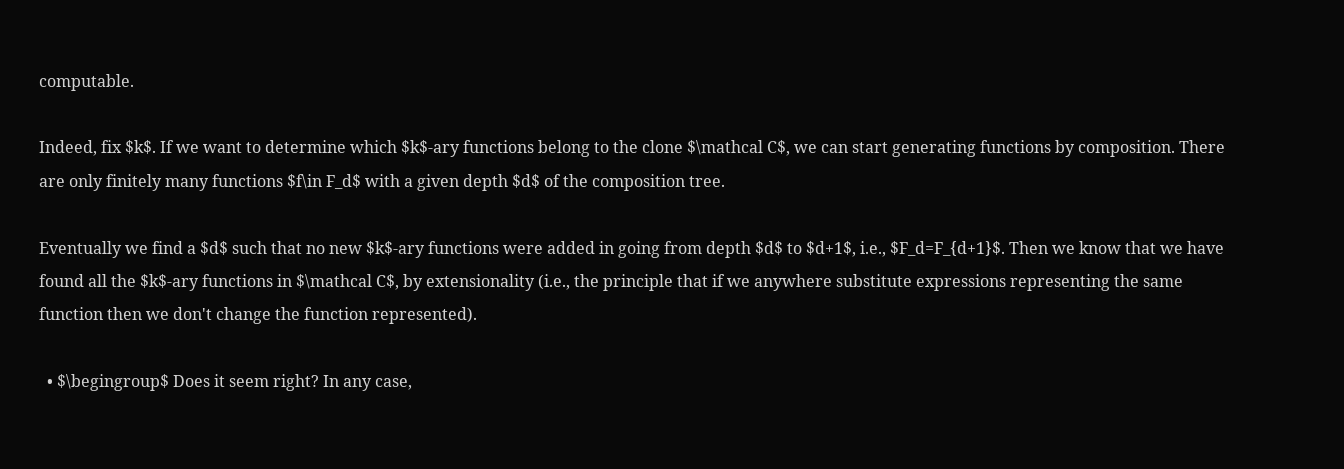computable.

Indeed, fix $k$. If we want to determine which $k$-ary functions belong to the clone $\mathcal C$, we can start generating functions by composition. There are only finitely many functions $f\in F_d$ with a given depth $d$ of the composition tree.

Eventually we find a $d$ such that no new $k$-ary functions were added in going from depth $d$ to $d+1$, i.e., $F_d=F_{d+1}$. Then we know that we have found all the $k$-ary functions in $\mathcal C$, by extensionality (i.e., the principle that if we anywhere substitute expressions representing the same function then we don't change the function represented).

  • $\begingroup$ Does it seem right? In any case,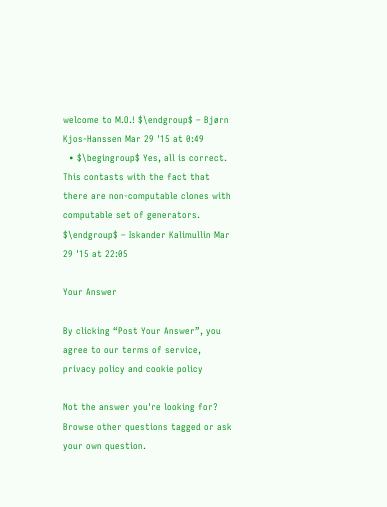welcome to M.O.! $\endgroup$ – Bjørn Kjos-Hanssen Mar 29 '15 at 0:49
  • $\begingroup$ Yes, all is correct. This contasts with the fact that there are non-computable clones with computable set of generators. $\endgroup$ – Iskander Kalimullin Mar 29 '15 at 22:05

Your Answer

By clicking “Post Your Answer”, you agree to our terms of service, privacy policy and cookie policy

Not the answer you're looking for? Browse other questions tagged or ask your own question.